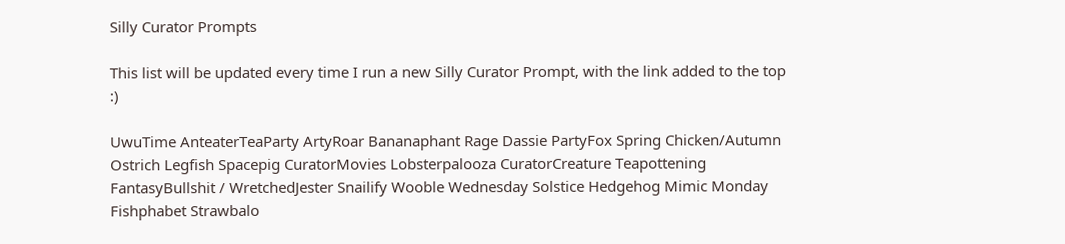Silly Curator Prompts

This list will be updated every time I run a new Silly Curator Prompt, with the link added to the top :)

UwuTime AnteaterTeaParty ArtyRoar Bananaphant Rage Dassie PartyFox Spring Chicken/Autumn Ostrich Legfish Spacepig CuratorMovies Lobsterpalooza CuratorCreature Teapottening FantasyBullshit / WretchedJester Snailify Wooble Wednesday Solstice Hedgehog Mimic Monday Fishphabet Strawbalo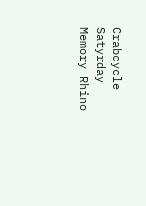Crabcycle Satyrday Memory Rhino